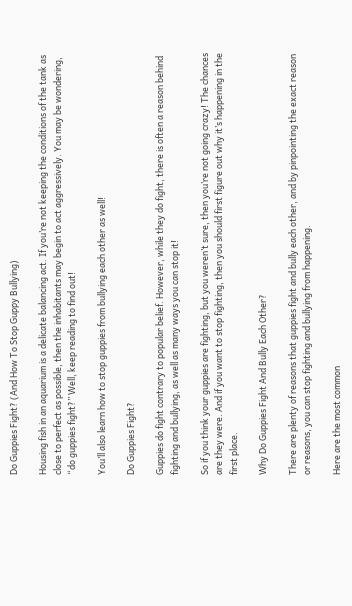Do Guppies Fight? (And How To Stop Guppy Bullying)

Housing fish in an aquarium is a delicate balancing act. If you’re not keeping the conditions of the tank as close to perfect as possible, then the inhabitants may begin to act aggressively. You may be wondering, “do guppies fight?” Well, keep reading to find out!

You’ll also learn how to stop guppies from bullying each other as well!

Do Guppies Fight?

Guppies do fight contrary to popular belief. However, while they do fight, there is often a reason behind fighting and bullying, as well as many ways you can stop it!

So if you think your guppies are fighting, but you weren’t sure, then you’re not going crazy! The chances are they were. And if you want to stop fighting, then you should first figure out why it’s happening in the first place.

Why Do Guppies Fight And Bully Each Other?

There are plenty of reasons that guppies fight and bully each other, and by pinpointing the exact reason or reasons, you can stop fighting and bullying from happening.

Here are the most common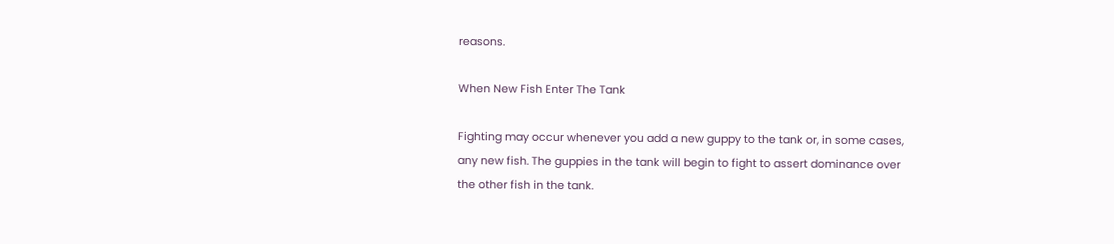reasons.

When New Fish Enter The Tank

Fighting may occur whenever you add a new guppy to the tank or, in some cases, any new fish. The guppies in the tank will begin to fight to assert dominance over the other fish in the tank.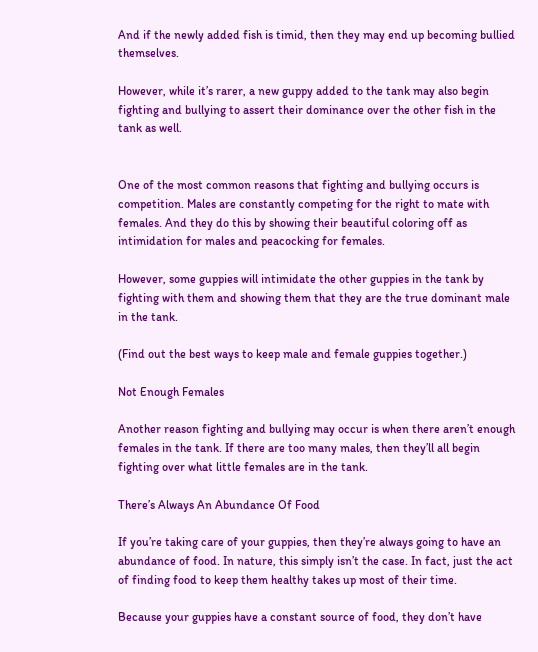And if the newly added fish is timid, then they may end up becoming bullied themselves.

However, while it’s rarer, a new guppy added to the tank may also begin fighting and bullying to assert their dominance over the other fish in the tank as well.


One of the most common reasons that fighting and bullying occurs is competition. Males are constantly competing for the right to mate with females. And they do this by showing their beautiful coloring off as intimidation for males and peacocking for females.

However, some guppies will intimidate the other guppies in the tank by fighting with them and showing them that they are the true dominant male in the tank.

(Find out the best ways to keep male and female guppies together.)

Not Enough Females

Another reason fighting and bullying may occur is when there aren’t enough females in the tank. If there are too many males, then they’ll all begin fighting over what little females are in the tank.

There’s Always An Abundance Of Food

If you’re taking care of your guppies, then they’re always going to have an abundance of food. In nature, this simply isn’t the case. In fact, just the act of finding food to keep them healthy takes up most of their time.

Because your guppies have a constant source of food, they don’t have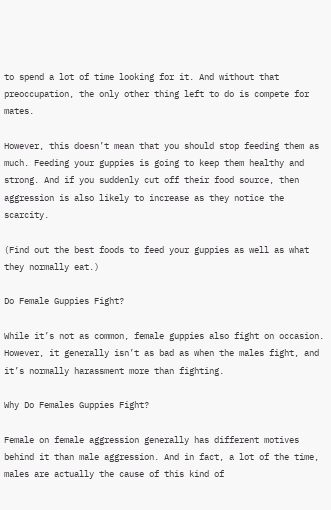to spend a lot of time looking for it. And without that preoccupation, the only other thing left to do is compete for mates.

However, this doesn’t mean that you should stop feeding them as much. Feeding your guppies is going to keep them healthy and strong. And if you suddenly cut off their food source, then aggression is also likely to increase as they notice the scarcity.

(Find out the best foods to feed your guppies as well as what they normally eat.)

Do Female Guppies Fight?

While it’s not as common, female guppies also fight on occasion. However, it generally isn’t as bad as when the males fight, and it’s normally harassment more than fighting.

Why Do Females Guppies Fight?

Female on female aggression generally has different motives behind it than male aggression. And in fact, a lot of the time, males are actually the cause of this kind of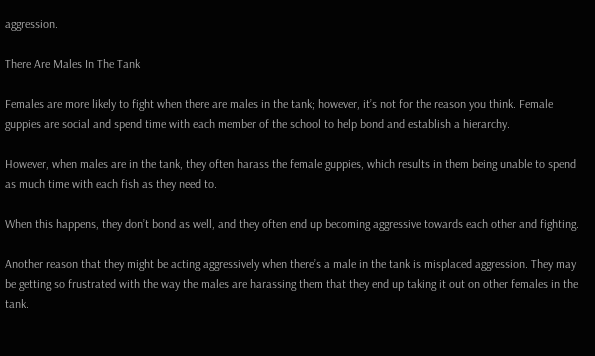aggression.

There Are Males In The Tank

Females are more likely to fight when there are males in the tank; however, it’s not for the reason you think. Female guppies are social and spend time with each member of the school to help bond and establish a hierarchy.

However, when males are in the tank, they often harass the female guppies, which results in them being unable to spend as much time with each fish as they need to.

When this happens, they don’t bond as well, and they often end up becoming aggressive towards each other and fighting.

Another reason that they might be acting aggressively when there’s a male in the tank is misplaced aggression. They may be getting so frustrated with the way the males are harassing them that they end up taking it out on other females in the tank.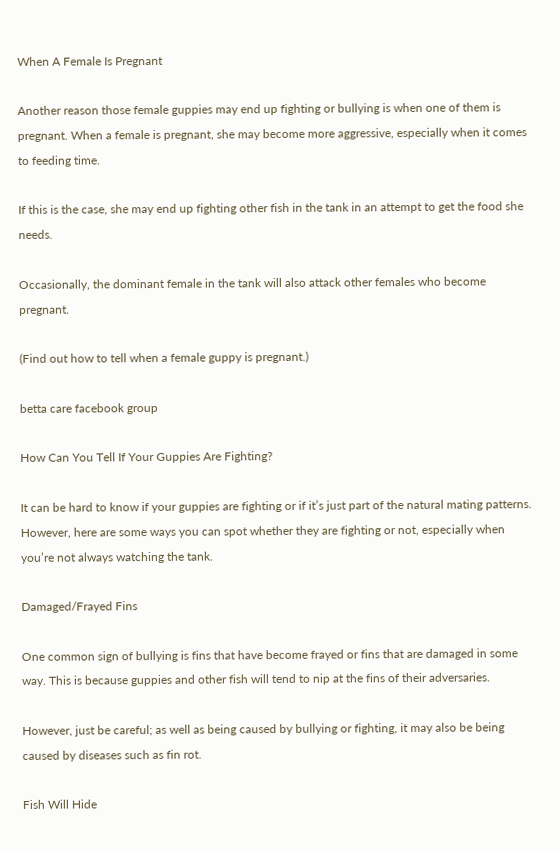When A Female Is Pregnant

Another reason those female guppies may end up fighting or bullying is when one of them is pregnant. When a female is pregnant, she may become more aggressive, especially when it comes to feeding time.

If this is the case, she may end up fighting other fish in the tank in an attempt to get the food she needs.

Occasionally, the dominant female in the tank will also attack other females who become pregnant.

(Find out how to tell when a female guppy is pregnant.)

betta care facebook group

How Can You Tell If Your Guppies Are Fighting?

It can be hard to know if your guppies are fighting or if it’s just part of the natural mating patterns. However, here are some ways you can spot whether they are fighting or not, especially when you’re not always watching the tank.

Damaged/Frayed Fins

One common sign of bullying is fins that have become frayed or fins that are damaged in some way. This is because guppies and other fish will tend to nip at the fins of their adversaries.

However, just be careful; as well as being caused by bullying or fighting, it may also be being caused by diseases such as fin rot.

Fish Will Hide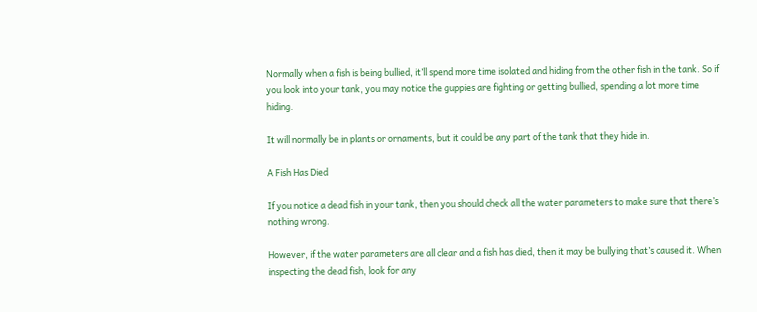Normally when a fish is being bullied, it’ll spend more time isolated and hiding from the other fish in the tank. So if you look into your tank, you may notice the guppies are fighting or getting bullied, spending a lot more time hiding.

It will normally be in plants or ornaments, but it could be any part of the tank that they hide in.

A Fish Has Died

If you notice a dead fish in your tank, then you should check all the water parameters to make sure that there’s nothing wrong.

However, if the water parameters are all clear and a fish has died, then it may be bullying that’s caused it. When inspecting the dead fish, look for any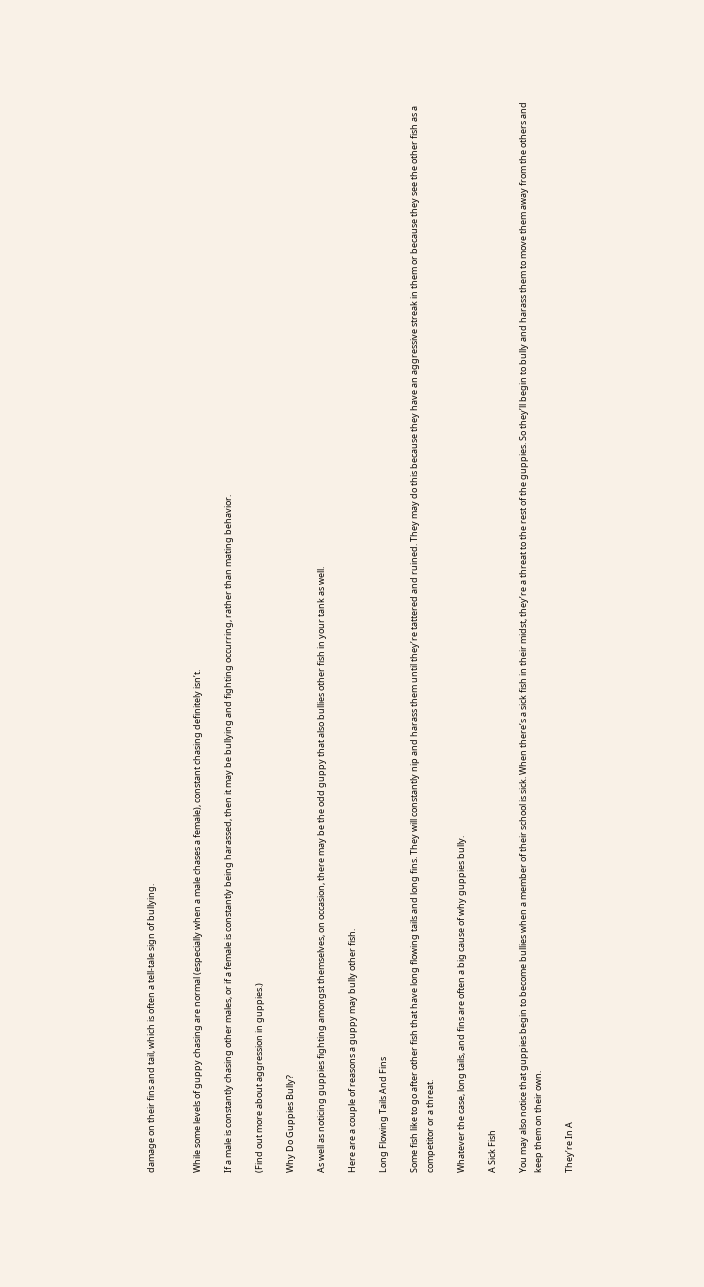damage on their fins and tail, which is often a tell-tale sign of bullying.


While some levels of guppy chasing are normal (especially when a male chases a female), constant chasing definitely isn’t.

If a male is constantly chasing other males, or if a female is constantly being harassed, then it may be bullying and fighting occurring, rather than mating behavior.

(Find out more about aggression in guppies.)

Why Do Guppies Bully?

As well as noticing guppies fighting amongst themselves, on occasion, there may be the odd guppy that also bullies other fish in your tank as well.

Here are a couple of reasons a guppy may bully other fish.

Long Flowing Tails And Fins

Some fish like to go after other fish that have long flowing tails and long fins. They will constantly nip and harass them until they’re tattered and ruined. They may do this because they have an aggressive streak in them or because they see the other fish as a competitor or a threat.

Whatever the case, long tails, and fins are often a big cause of why guppies bully.

A Sick Fish

You may also notice that guppies begin to become bullies when a member of their school is sick. When there’s a sick fish in their midst, they’re a threat to the rest of the guppies. So they’ll begin to bully and harass them to move them away from the others and keep them on their own.

They’re In A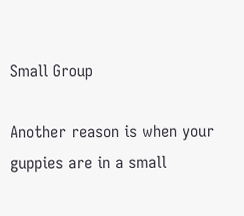Small Group

Another reason is when your guppies are in a small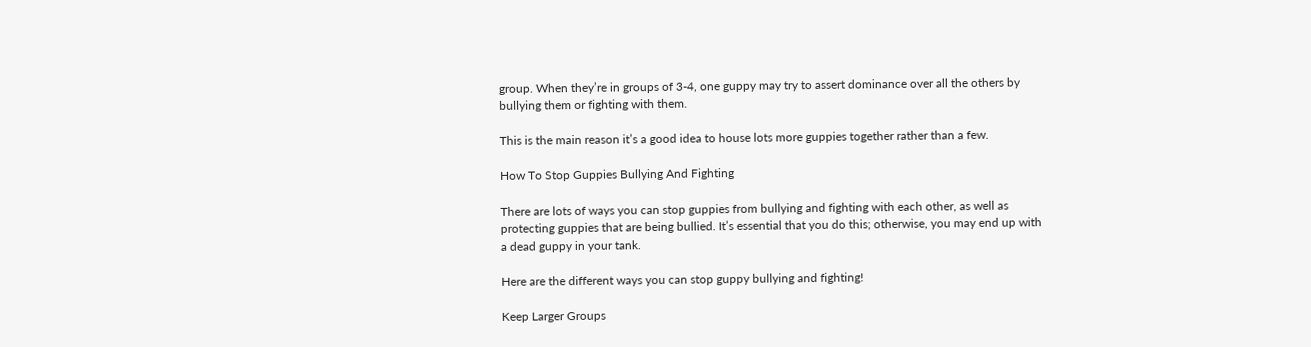group. When they’re in groups of 3-4, one guppy may try to assert dominance over all the others by bullying them or fighting with them.

This is the main reason it’s a good idea to house lots more guppies together rather than a few.

How To Stop Guppies Bullying And Fighting

There are lots of ways you can stop guppies from bullying and fighting with each other, as well as protecting guppies that are being bullied. It’s essential that you do this; otherwise, you may end up with a dead guppy in your tank.

Here are the different ways you can stop guppy bullying and fighting!

Keep Larger Groups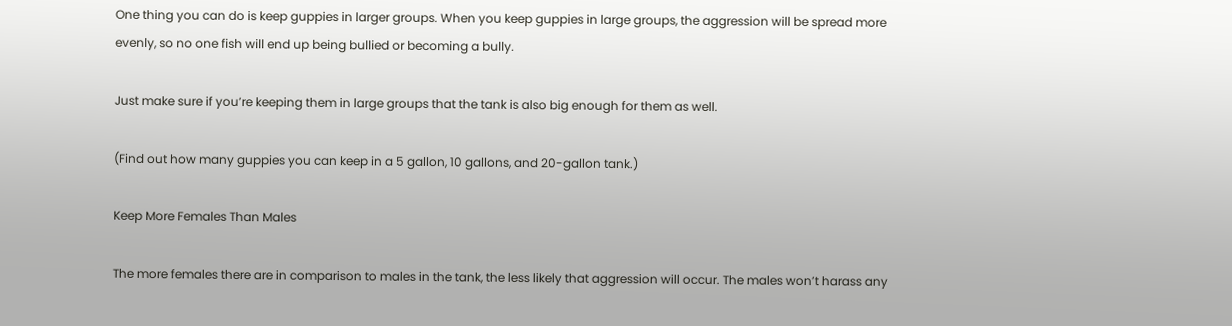One thing you can do is keep guppies in larger groups. When you keep guppies in large groups, the aggression will be spread more evenly, so no one fish will end up being bullied or becoming a bully.

Just make sure if you’re keeping them in large groups that the tank is also big enough for them as well.

(Find out how many guppies you can keep in a 5 gallon, 10 gallons, and 20-gallon tank.)

Keep More Females Than Males

The more females there are in comparison to males in the tank, the less likely that aggression will occur. The males won’t harass any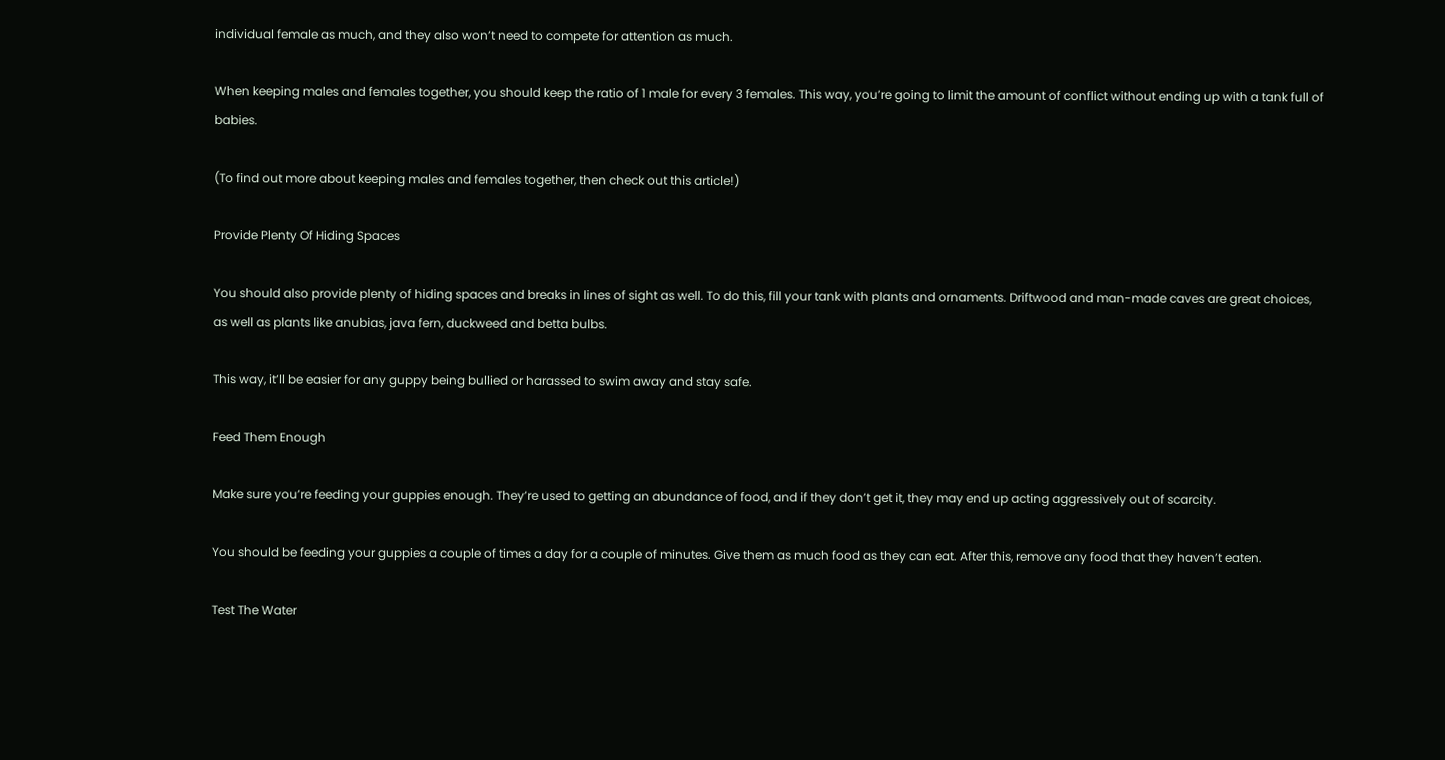individual female as much, and they also won’t need to compete for attention as much.

When keeping males and females together, you should keep the ratio of 1 male for every 3 females. This way, you’re going to limit the amount of conflict without ending up with a tank full of babies.

(To find out more about keeping males and females together, then check out this article!)

Provide Plenty Of Hiding Spaces

You should also provide plenty of hiding spaces and breaks in lines of sight as well. To do this, fill your tank with plants and ornaments. Driftwood and man-made caves are great choices, as well as plants like anubias, java fern, duckweed and betta bulbs.

This way, it’ll be easier for any guppy being bullied or harassed to swim away and stay safe.

Feed Them Enough

Make sure you’re feeding your guppies enough. They’re used to getting an abundance of food, and if they don’t get it, they may end up acting aggressively out of scarcity.

You should be feeding your guppies a couple of times a day for a couple of minutes. Give them as much food as they can eat. After this, remove any food that they haven’t eaten.

Test The Water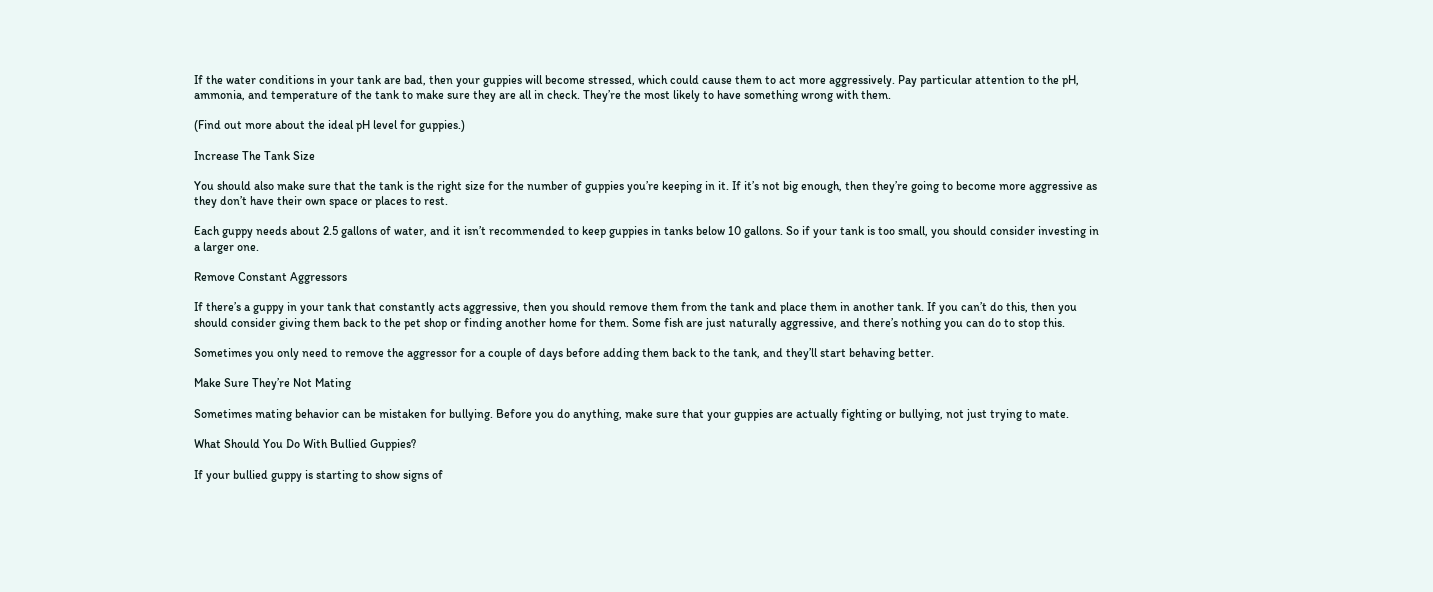If the water conditions in your tank are bad, then your guppies will become stressed, which could cause them to act more aggressively. Pay particular attention to the pH, ammonia, and temperature of the tank to make sure they are all in check. They’re the most likely to have something wrong with them.

(Find out more about the ideal pH level for guppies.)

Increase The Tank Size

You should also make sure that the tank is the right size for the number of guppies you’re keeping in it. If it’s not big enough, then they’re going to become more aggressive as they don’t have their own space or places to rest.

Each guppy needs about 2.5 gallons of water, and it isn’t recommended to keep guppies in tanks below 10 gallons. So if your tank is too small, you should consider investing in a larger one.

Remove Constant Aggressors

If there’s a guppy in your tank that constantly acts aggressive, then you should remove them from the tank and place them in another tank. If you can’t do this, then you should consider giving them back to the pet shop or finding another home for them. Some fish are just naturally aggressive, and there’s nothing you can do to stop this.

Sometimes you only need to remove the aggressor for a couple of days before adding them back to the tank, and they’ll start behaving better.

Make Sure They’re Not Mating

Sometimes mating behavior can be mistaken for bullying. Before you do anything, make sure that your guppies are actually fighting or bullying, not just trying to mate.

What Should You Do With Bullied Guppies?

If your bullied guppy is starting to show signs of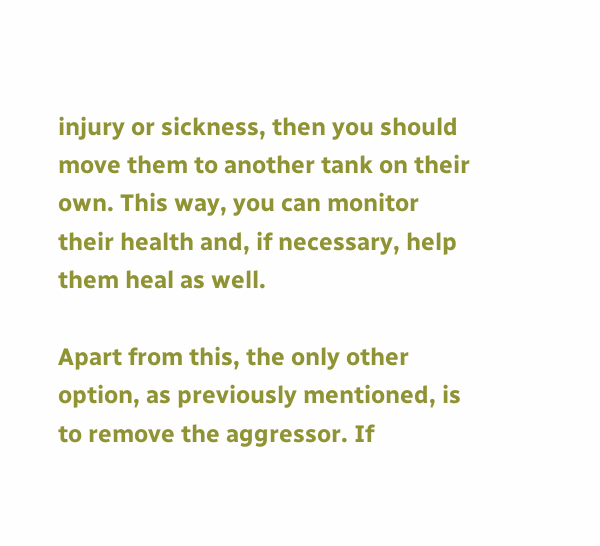injury or sickness, then you should move them to another tank on their own. This way, you can monitor their health and, if necessary, help them heal as well.

Apart from this, the only other option, as previously mentioned, is to remove the aggressor. If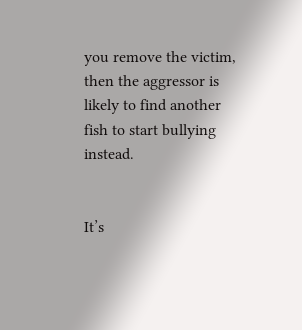you remove the victim, then the aggressor is likely to find another fish to start bullying instead.


It’s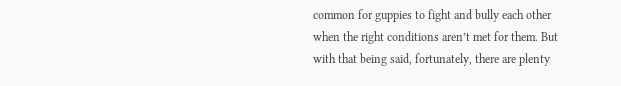common for guppies to fight and bully each other when the right conditions aren’t met for them. But with that being said, fortunately, there are plenty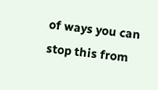of ways you can stop this from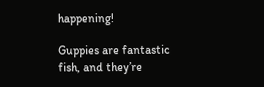happening!

Guppies are fantastic fish, and they’re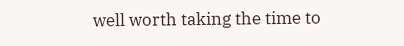well worth taking the time to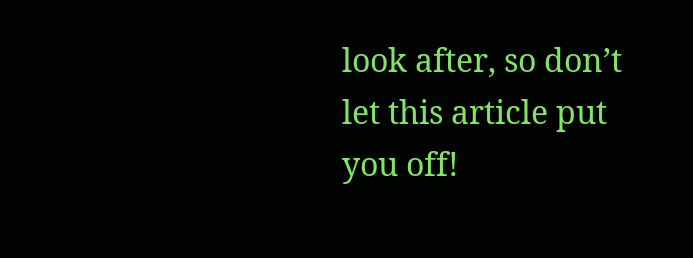look after, so don’t let this article put you off!